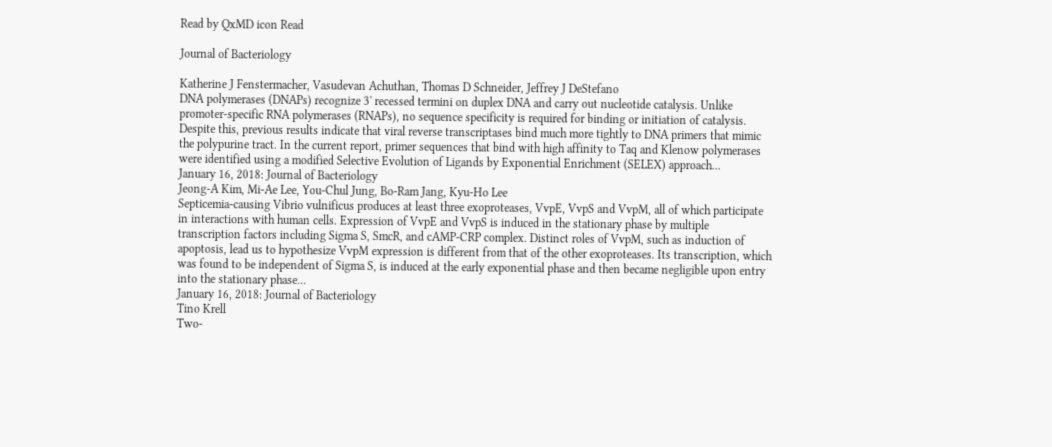Read by QxMD icon Read

Journal of Bacteriology

Katherine J Fenstermacher, Vasudevan Achuthan, Thomas D Schneider, Jeffrey J DeStefano
DNA polymerases (DNAPs) recognize 3' recessed termini on duplex DNA and carry out nucleotide catalysis. Unlike promoter-specific RNA polymerases (RNAPs), no sequence specificity is required for binding or initiation of catalysis. Despite this, previous results indicate that viral reverse transcriptases bind much more tightly to DNA primers that mimic the polypurine tract. In the current report, primer sequences that bind with high affinity to Taq and Klenow polymerases were identified using a modified Selective Evolution of Ligands by Exponential Enrichment (SELEX) approach...
January 16, 2018: Journal of Bacteriology
Jeong-A Kim, Mi-Ae Lee, You-Chul Jung, Bo-Ram Jang, Kyu-Ho Lee
Septicemia-causing Vibrio vulnificus produces at least three exoproteases, VvpE, VvpS and VvpM, all of which participate in interactions with human cells. Expression of VvpE and VvpS is induced in the stationary phase by multiple transcription factors including Sigma S, SmcR, and cAMP-CRP complex. Distinct roles of VvpM, such as induction of apoptosis, lead us to hypothesize VvpM expression is different from that of the other exoproteases. Its transcription, which was found to be independent of Sigma S, is induced at the early exponential phase and then became negligible upon entry into the stationary phase...
January 16, 2018: Journal of Bacteriology
Tino Krell
Two-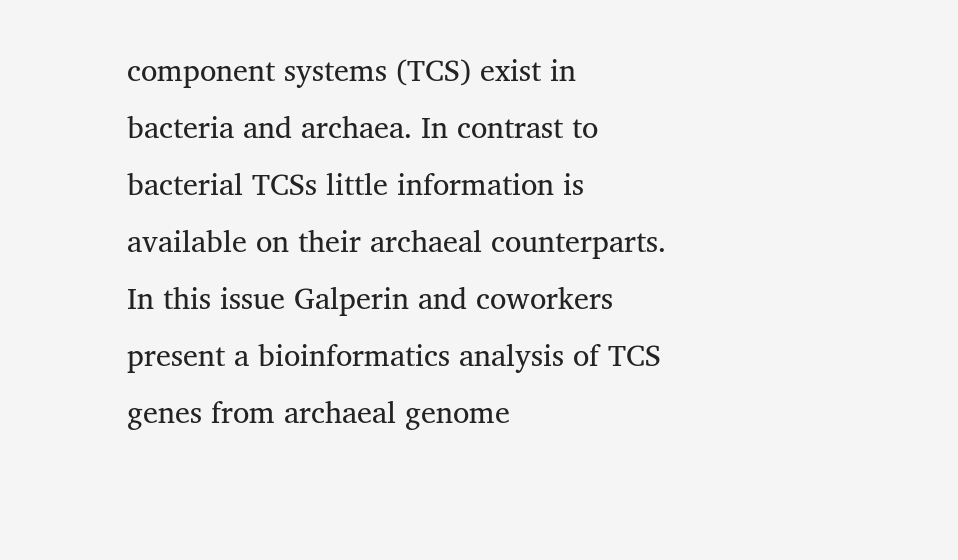component systems (TCS) exist in bacteria and archaea. In contrast to bacterial TCSs little information is available on their archaeal counterparts. In this issue Galperin and coworkers present a bioinformatics analysis of TCS genes from archaeal genome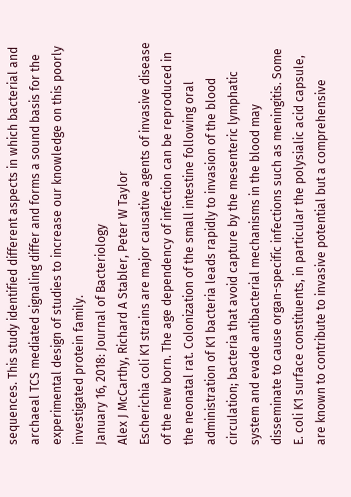sequences. This study identified different aspects in which bacterial and archaeal TCS mediated signaling differ and forms a sound basis for the experimental design of studies to increase our knowledge on this poorly investigated protein family.
January 16, 2018: Journal of Bacteriology
Alex J McCarthy, Richard A Stabler, Peter W Taylor
Escherichia coli K1 strains are major causative agents of invasive disease of the new born. The age dependency of infection can be reproduced in the neonatal rat. Colonization of the small intestine following oral administration of K1 bacteria leads rapidly to invasion of the blood circulation; bacteria that avoid capture by the mesenteric lymphatic system and evade antibacterial mechanisms in the blood may disseminate to cause organ-specific infections such as meningitis. Some E. coli K1 surface constituents, in particular the polysialic acid capsule, are known to contribute to invasive potential but a comprehensive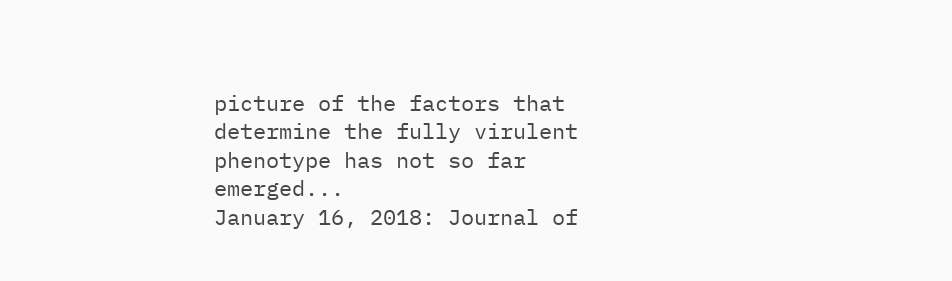picture of the factors that determine the fully virulent phenotype has not so far emerged...
January 16, 2018: Journal of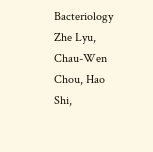Bacteriology
Zhe Lyu, Chau-Wen Chou, Hao Shi,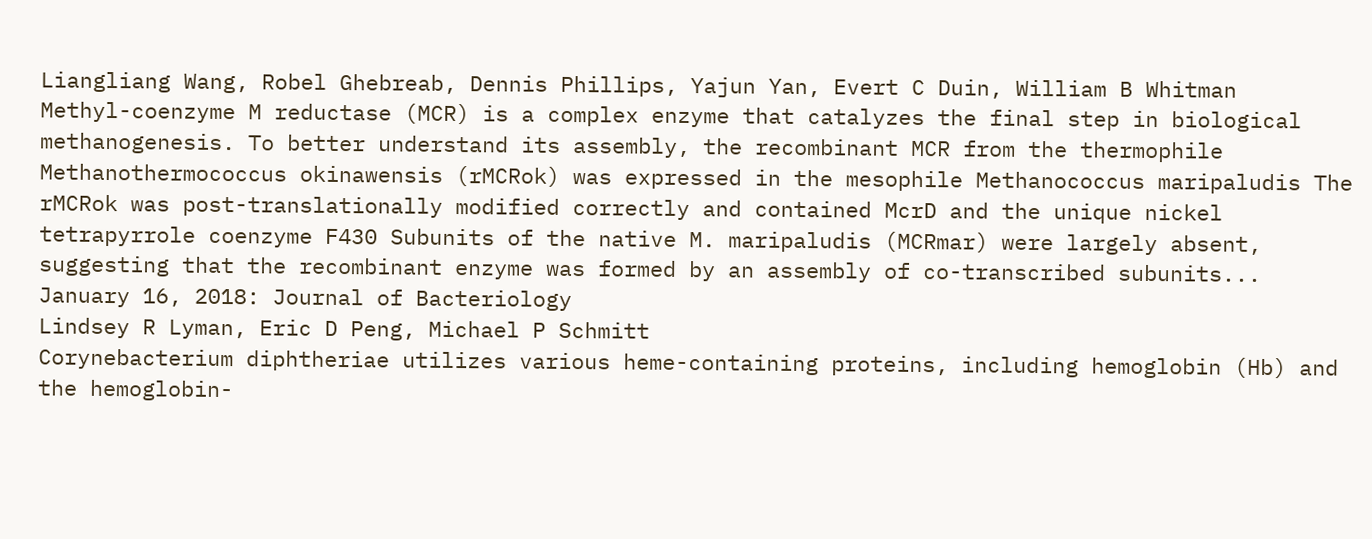Liangliang Wang, Robel Ghebreab, Dennis Phillips, Yajun Yan, Evert C Duin, William B Whitman
Methyl-coenzyme M reductase (MCR) is a complex enzyme that catalyzes the final step in biological methanogenesis. To better understand its assembly, the recombinant MCR from the thermophile Methanothermococcus okinawensis (rMCRok) was expressed in the mesophile Methanococcus maripaludis The rMCRok was post-translationally modified correctly and contained McrD and the unique nickel tetrapyrrole coenzyme F430 Subunits of the native M. maripaludis (MCRmar) were largely absent, suggesting that the recombinant enzyme was formed by an assembly of co-transcribed subunits...
January 16, 2018: Journal of Bacteriology
Lindsey R Lyman, Eric D Peng, Michael P Schmitt
Corynebacterium diphtheriae utilizes various heme-containing proteins, including hemoglobin (Hb) and the hemoglobin-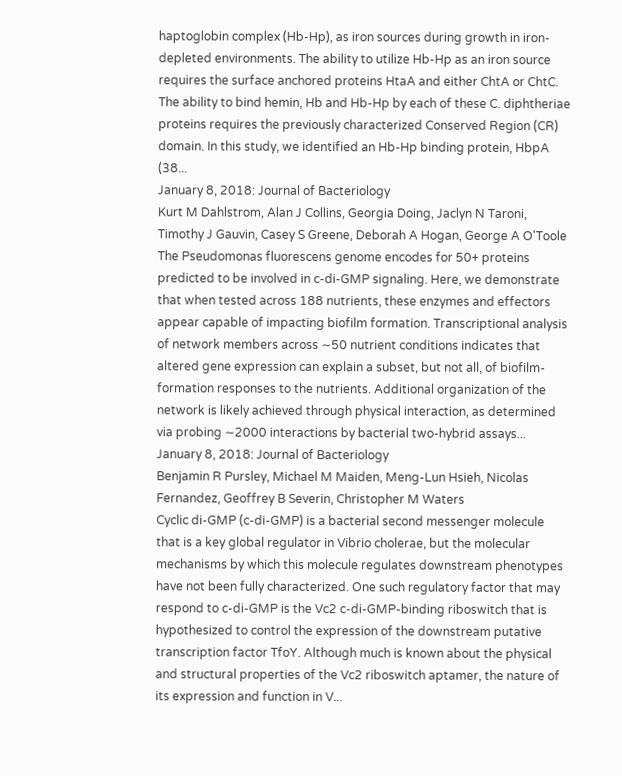haptoglobin complex (Hb-Hp), as iron sources during growth in iron-depleted environments. The ability to utilize Hb-Hp as an iron source requires the surface anchored proteins HtaA and either ChtA or ChtC. The ability to bind hemin, Hb and Hb-Hp by each of these C. diphtheriae proteins requires the previously characterized Conserved Region (CR) domain. In this study, we identified an Hb-Hp binding protein, HbpA (38...
January 8, 2018: Journal of Bacteriology
Kurt M Dahlstrom, Alan J Collins, Georgia Doing, Jaclyn N Taroni, Timothy J Gauvin, Casey S Greene, Deborah A Hogan, George A O'Toole
The Pseudomonas fluorescens genome encodes for 50+ proteins predicted to be involved in c-di-GMP signaling. Here, we demonstrate that when tested across 188 nutrients, these enzymes and effectors appear capable of impacting biofilm formation. Transcriptional analysis of network members across ∼50 nutrient conditions indicates that altered gene expression can explain a subset, but not all, of biofilm-formation responses to the nutrients. Additional organization of the network is likely achieved through physical interaction, as determined via probing ∼2000 interactions by bacterial two-hybrid assays...
January 8, 2018: Journal of Bacteriology
Benjamin R Pursley, Michael M Maiden, Meng-Lun Hsieh, Nicolas Fernandez, Geoffrey B Severin, Christopher M Waters
Cyclic di-GMP (c-di-GMP) is a bacterial second messenger molecule that is a key global regulator in Vibrio cholerae, but the molecular mechanisms by which this molecule regulates downstream phenotypes have not been fully characterized. One such regulatory factor that may respond to c-di-GMP is the Vc2 c-di-GMP-binding riboswitch that is hypothesized to control the expression of the downstream putative transcription factor TfoY. Although much is known about the physical and structural properties of the Vc2 riboswitch aptamer, the nature of its expression and function in V...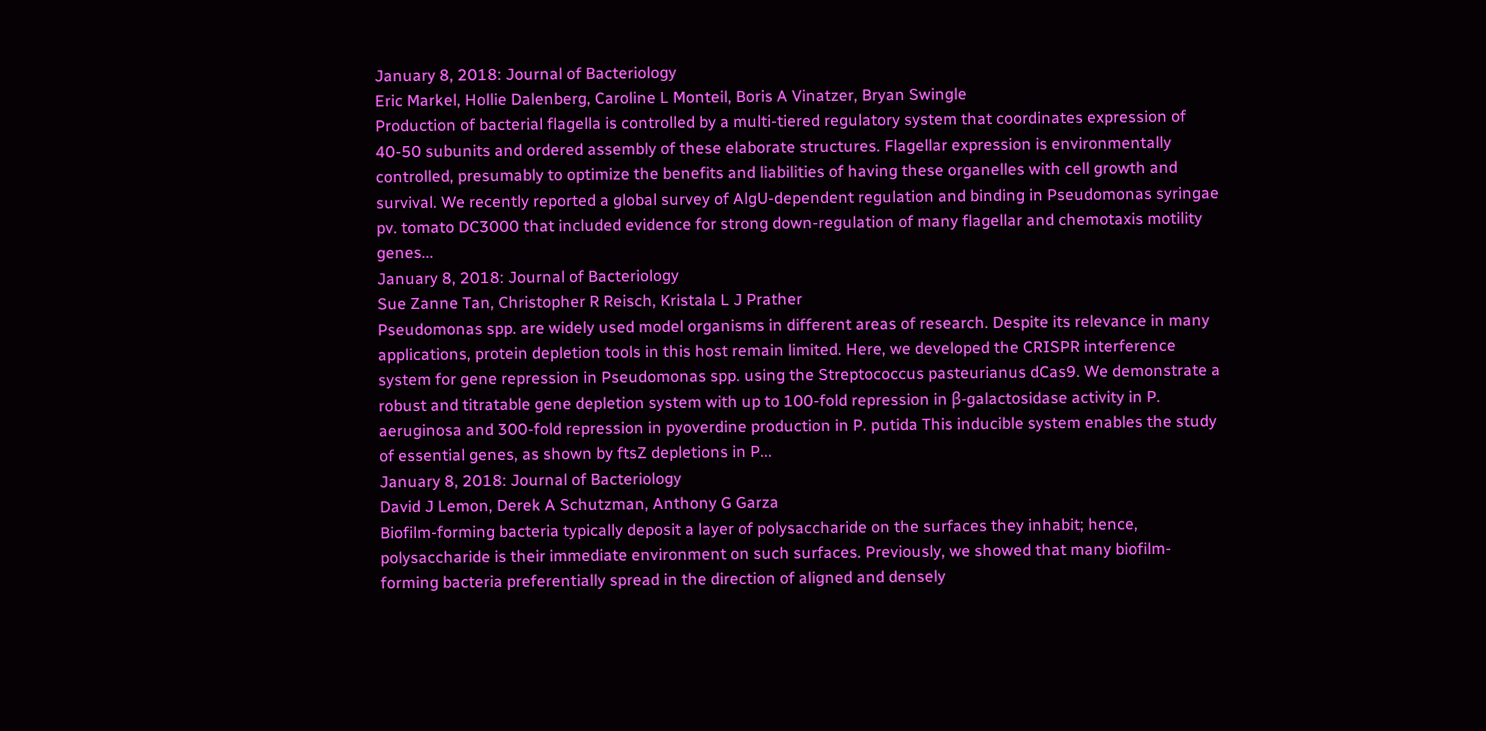January 8, 2018: Journal of Bacteriology
Eric Markel, Hollie Dalenberg, Caroline L Monteil, Boris A Vinatzer, Bryan Swingle
Production of bacterial flagella is controlled by a multi-tiered regulatory system that coordinates expression of 40-50 subunits and ordered assembly of these elaborate structures. Flagellar expression is environmentally controlled, presumably to optimize the benefits and liabilities of having these organelles with cell growth and survival. We recently reported a global survey of AlgU-dependent regulation and binding in Pseudomonas syringae pv. tomato DC3000 that included evidence for strong down-regulation of many flagellar and chemotaxis motility genes...
January 8, 2018: Journal of Bacteriology
Sue Zanne Tan, Christopher R Reisch, Kristala L J Prather
Pseudomonas spp. are widely used model organisms in different areas of research. Despite its relevance in many applications, protein depletion tools in this host remain limited. Here, we developed the CRISPR interference system for gene repression in Pseudomonas spp. using the Streptococcus pasteurianus dCas9. We demonstrate a robust and titratable gene depletion system with up to 100-fold repression in β-galactosidase activity in P. aeruginosa and 300-fold repression in pyoverdine production in P. putida This inducible system enables the study of essential genes, as shown by ftsZ depletions in P...
January 8, 2018: Journal of Bacteriology
David J Lemon, Derek A Schutzman, Anthony G Garza
Biofilm-forming bacteria typically deposit a layer of polysaccharide on the surfaces they inhabit; hence, polysaccharide is their immediate environment on such surfaces. Previously, we showed that many biofilm-forming bacteria preferentially spread in the direction of aligned and densely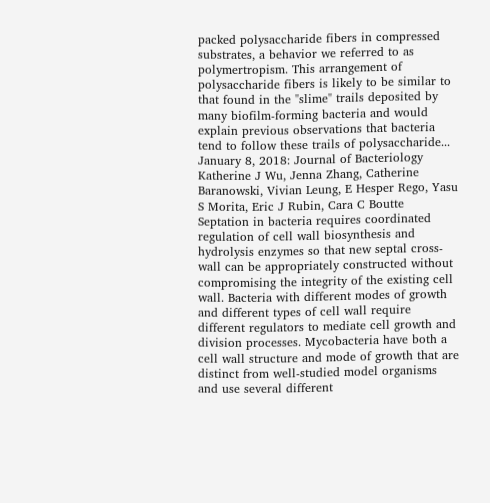packed polysaccharide fibers in compressed substrates, a behavior we referred to as polymertropism. This arrangement of polysaccharide fibers is likely to be similar to that found in the "slime" trails deposited by many biofilm-forming bacteria and would explain previous observations that bacteria tend to follow these trails of polysaccharide...
January 8, 2018: Journal of Bacteriology
Katherine J Wu, Jenna Zhang, Catherine Baranowski, Vivian Leung, E Hesper Rego, Yasu S Morita, Eric J Rubin, Cara C Boutte
Septation in bacteria requires coordinated regulation of cell wall biosynthesis and hydrolysis enzymes so that new septal cross-wall can be appropriately constructed without compromising the integrity of the existing cell wall. Bacteria with different modes of growth and different types of cell wall require different regulators to mediate cell growth and division processes. Mycobacteria have both a cell wall structure and mode of growth that are distinct from well-studied model organisms and use several different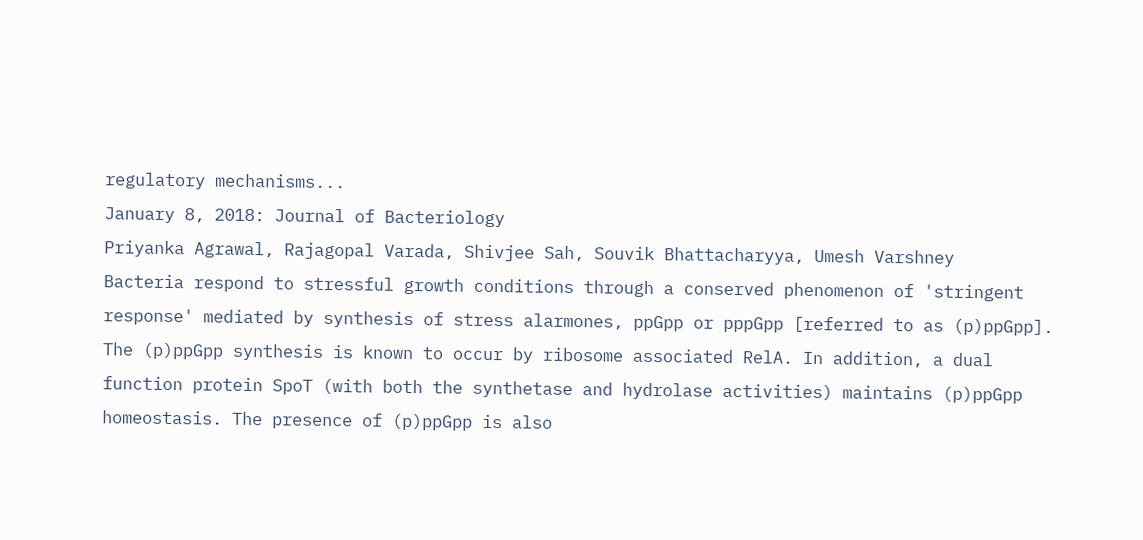regulatory mechanisms...
January 8, 2018: Journal of Bacteriology
Priyanka Agrawal, Rajagopal Varada, Shivjee Sah, Souvik Bhattacharyya, Umesh Varshney
Bacteria respond to stressful growth conditions through a conserved phenomenon of 'stringent response' mediated by synthesis of stress alarmones, ppGpp or pppGpp [referred to as (p)ppGpp]. The (p)ppGpp synthesis is known to occur by ribosome associated RelA. In addition, a dual function protein SpoT (with both the synthetase and hydrolase activities) maintains (p)ppGpp homeostasis. The presence of (p)ppGpp is also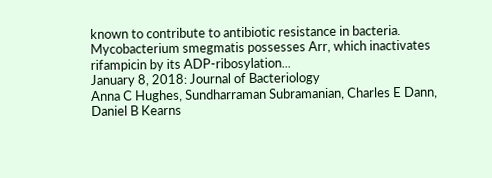known to contribute to antibiotic resistance in bacteria. Mycobacterium smegmatis possesses Arr, which inactivates rifampicin by its ADP-ribosylation...
January 8, 2018: Journal of Bacteriology
Anna C Hughes, Sundharraman Subramanian, Charles E Dann, Daniel B Kearns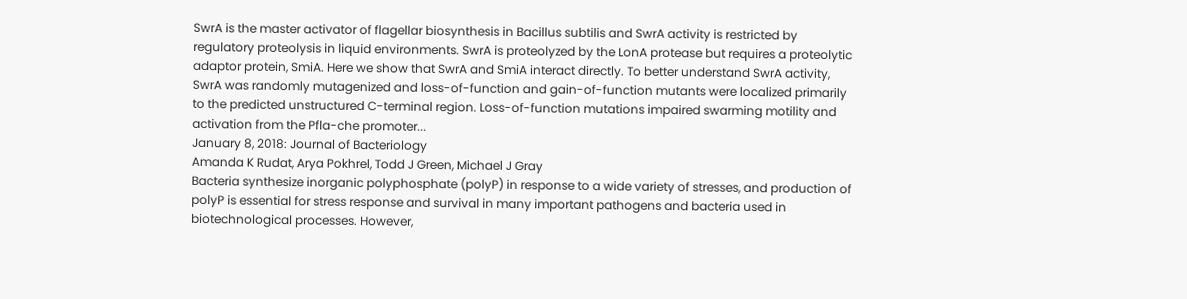SwrA is the master activator of flagellar biosynthesis in Bacillus subtilis and SwrA activity is restricted by regulatory proteolysis in liquid environments. SwrA is proteolyzed by the LonA protease but requires a proteolytic adaptor protein, SmiA. Here we show that SwrA and SmiA interact directly. To better understand SwrA activity, SwrA was randomly mutagenized and loss-of-function and gain-of-function mutants were localized primarily to the predicted unstructured C-terminal region. Loss-of-function mutations impaired swarming motility and activation from the Pfla-che promoter...
January 8, 2018: Journal of Bacteriology
Amanda K Rudat, Arya Pokhrel, Todd J Green, Michael J Gray
Bacteria synthesize inorganic polyphosphate (polyP) in response to a wide variety of stresses, and production of polyP is essential for stress response and survival in many important pathogens and bacteria used in biotechnological processes. However,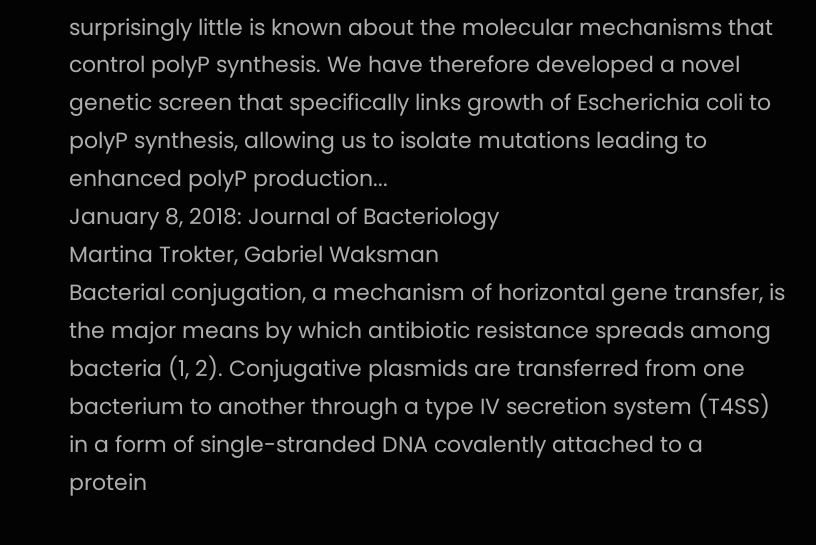surprisingly little is known about the molecular mechanisms that control polyP synthesis. We have therefore developed a novel genetic screen that specifically links growth of Escherichia coli to polyP synthesis, allowing us to isolate mutations leading to enhanced polyP production...
January 8, 2018: Journal of Bacteriology
Martina Trokter, Gabriel Waksman
Bacterial conjugation, a mechanism of horizontal gene transfer, is the major means by which antibiotic resistance spreads among bacteria (1, 2). Conjugative plasmids are transferred from one bacterium to another through a type IV secretion system (T4SS) in a form of single-stranded DNA covalently attached to a protein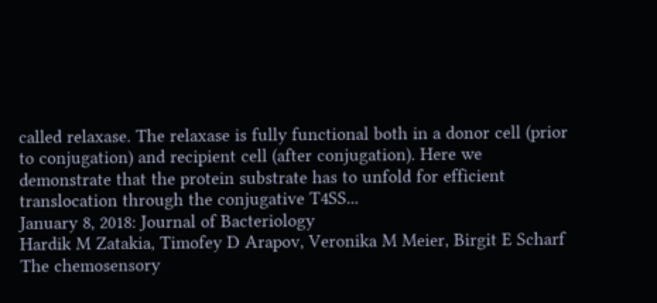called relaxase. The relaxase is fully functional both in a donor cell (prior to conjugation) and recipient cell (after conjugation). Here we demonstrate that the protein substrate has to unfold for efficient translocation through the conjugative T4SS...
January 8, 2018: Journal of Bacteriology
Hardik M Zatakia, Timofey D Arapov, Veronika M Meier, Birgit E Scharf
The chemosensory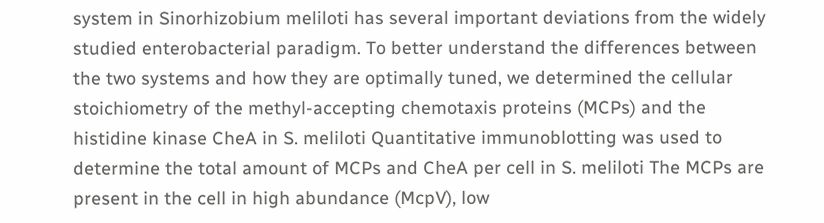system in Sinorhizobium meliloti has several important deviations from the widely studied enterobacterial paradigm. To better understand the differences between the two systems and how they are optimally tuned, we determined the cellular stoichiometry of the methyl-accepting chemotaxis proteins (MCPs) and the histidine kinase CheA in S. meliloti Quantitative immunoblotting was used to determine the total amount of MCPs and CheA per cell in S. meliloti The MCPs are present in the cell in high abundance (McpV), low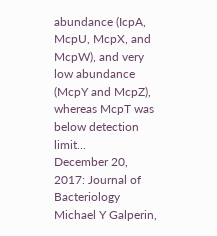abundance (IcpA, McpU, McpX, and McpW), and very low abundance (McpY and McpZ), whereas McpT was below detection limit...
December 20, 2017: Journal of Bacteriology
Michael Y Galperin,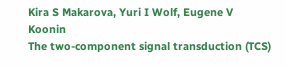Kira S Makarova, Yuri I Wolf, Eugene V Koonin
The two-component signal transduction (TCS)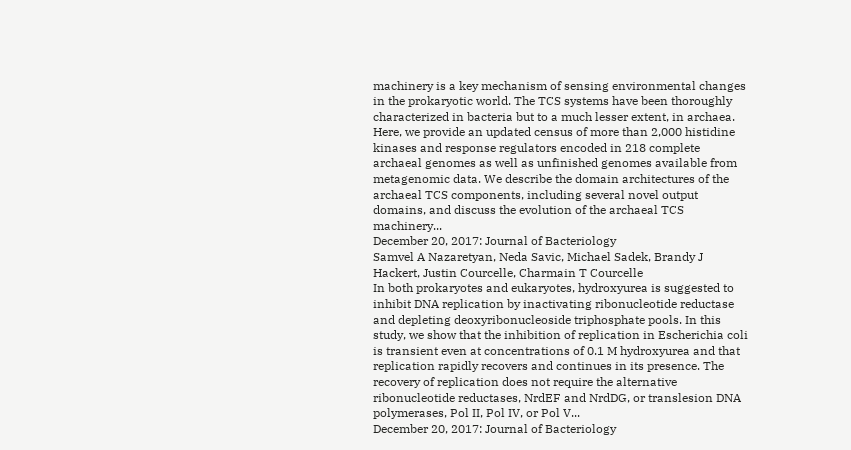machinery is a key mechanism of sensing environmental changes in the prokaryotic world. The TCS systems have been thoroughly characterized in bacteria but to a much lesser extent, in archaea. Here, we provide an updated census of more than 2,000 histidine kinases and response regulators encoded in 218 complete archaeal genomes as well as unfinished genomes available from metagenomic data. We describe the domain architectures of the archaeal TCS components, including several novel output domains, and discuss the evolution of the archaeal TCS machinery...
December 20, 2017: Journal of Bacteriology
Samvel A Nazaretyan, Neda Savic, Michael Sadek, Brandy J Hackert, Justin Courcelle, Charmain T Courcelle
In both prokaryotes and eukaryotes, hydroxyurea is suggested to inhibit DNA replication by inactivating ribonucleotide reductase and depleting deoxyribonucleoside triphosphate pools. In this study, we show that the inhibition of replication in Escherichia coli is transient even at concentrations of 0.1 M hydroxyurea and that replication rapidly recovers and continues in its presence. The recovery of replication does not require the alternative ribonucleotide reductases, NrdEF and NrdDG, or translesion DNA polymerases, Pol II, Pol IV, or Pol V...
December 20, 2017: Journal of Bacteriology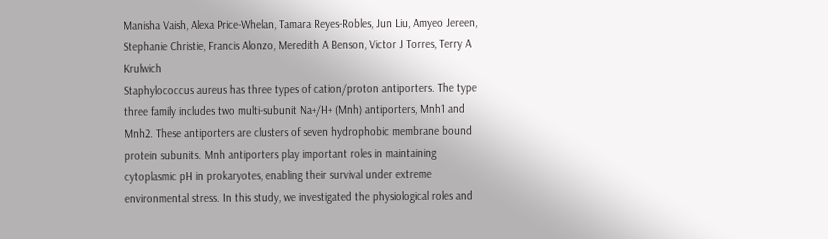Manisha Vaish, Alexa Price-Whelan, Tamara Reyes-Robles, Jun Liu, Amyeo Jereen, Stephanie Christie, Francis Alonzo, Meredith A Benson, Victor J Torres, Terry A Krulwich
Staphylococcus aureus has three types of cation/proton antiporters. The type three family includes two multi-subunit Na+/H+ (Mnh) antiporters, Mnh1 and Mnh2. These antiporters are clusters of seven hydrophobic membrane bound protein subunits. Mnh antiporters play important roles in maintaining cytoplasmic pH in prokaryotes, enabling their survival under extreme environmental stress. In this study, we investigated the physiological roles and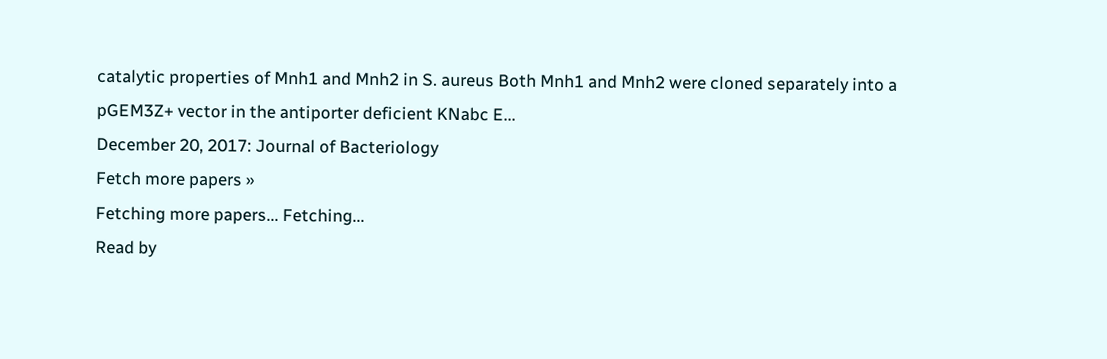catalytic properties of Mnh1 and Mnh2 in S. aureus Both Mnh1 and Mnh2 were cloned separately into a pGEM3Z+ vector in the antiporter deficient KNabc E...
December 20, 2017: Journal of Bacteriology
Fetch more papers »
Fetching more papers... Fetching...
Read by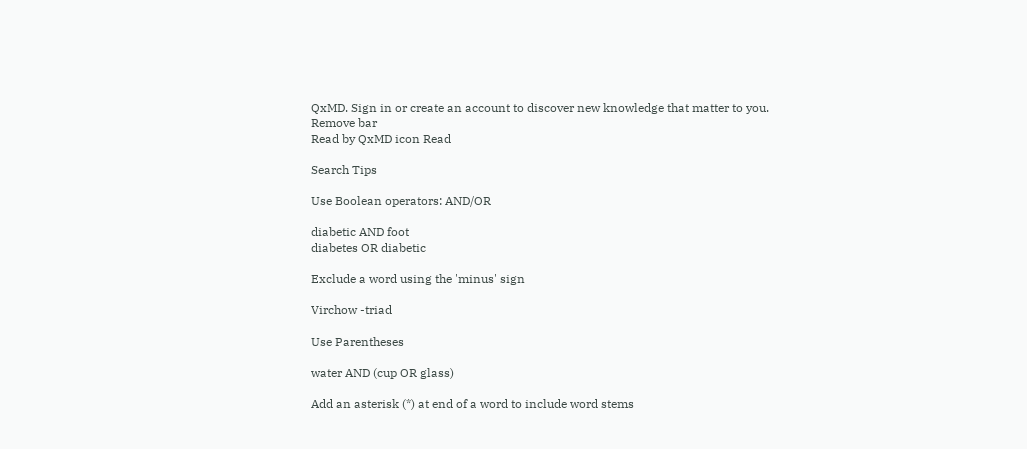QxMD. Sign in or create an account to discover new knowledge that matter to you.
Remove bar
Read by QxMD icon Read

Search Tips

Use Boolean operators: AND/OR

diabetic AND foot
diabetes OR diabetic

Exclude a word using the 'minus' sign

Virchow -triad

Use Parentheses

water AND (cup OR glass)

Add an asterisk (*) at end of a word to include word stems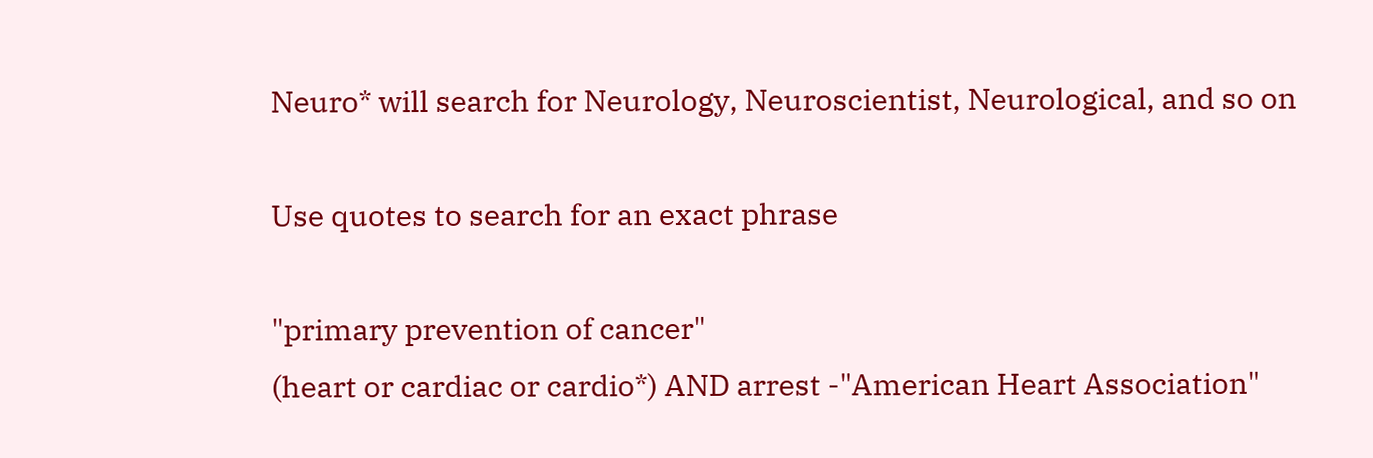Neuro* will search for Neurology, Neuroscientist, Neurological, and so on

Use quotes to search for an exact phrase

"primary prevention of cancer"
(heart or cardiac or cardio*) AND arrest -"American Heart Association"